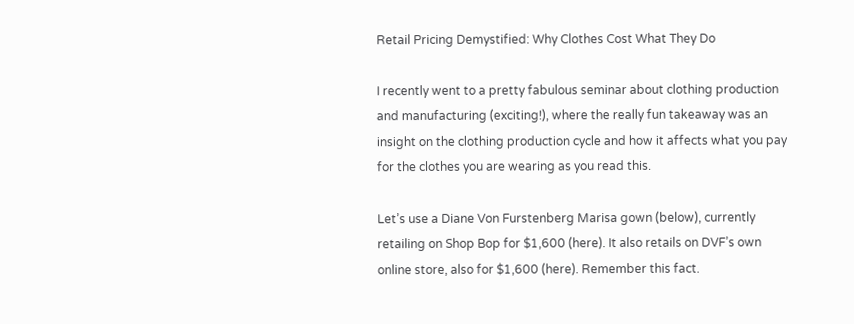Retail Pricing Demystified: Why Clothes Cost What They Do

I recently went to a pretty fabulous seminar about clothing production and manufacturing (exciting!), where the really fun takeaway was an insight on the clothing production cycle and how it affects what you pay for the clothes you are wearing as you read this.

Let’s use a Diane Von Furstenberg Marisa gown (below), currently retailing on Shop Bop for $1,600 (here). It also retails on DVF’s own online store, also for $1,600 (here). Remember this fact.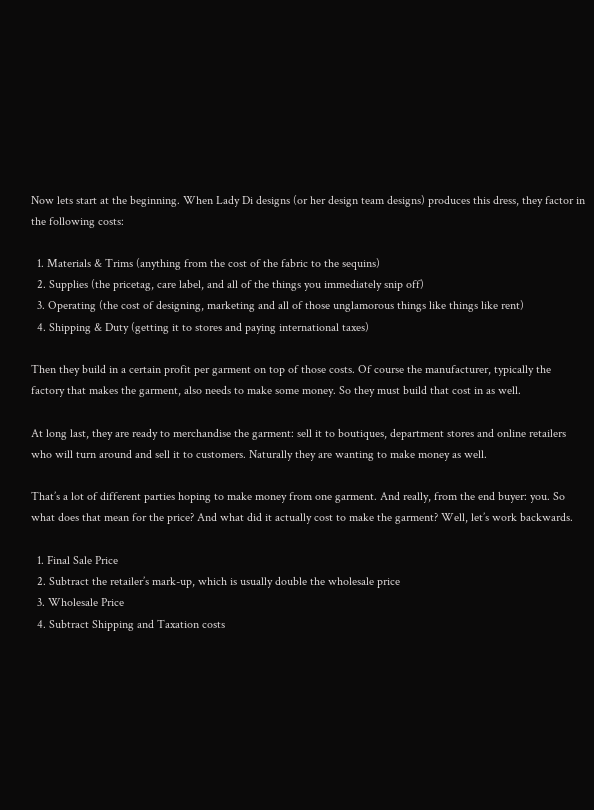Now lets start at the beginning. When Lady Di designs (or her design team designs) produces this dress, they factor in the following costs:

  1. Materials & Trims (anything from the cost of the fabric to the sequins)
  2. Supplies (the pricetag, care label, and all of the things you immediately snip off)
  3. Operating (the cost of designing, marketing and all of those unglamorous things like things like rent)
  4. Shipping & Duty (getting it to stores and paying international taxes)

Then they build in a certain profit per garment on top of those costs. Of course the manufacturer, typically the factory that makes the garment, also needs to make some money. So they must build that cost in as well.

At long last, they are ready to merchandise the garment: sell it to boutiques, department stores and online retailers who will turn around and sell it to customers. Naturally they are wanting to make money as well.

That’s a lot of different parties hoping to make money from one garment. And really, from the end buyer: you. So what does that mean for the price? And what did it actually cost to make the garment? Well, let’s work backwards.

  1. Final Sale Price
  2. Subtract the retailer’s mark-up, which is usually double the wholesale price
  3. Wholesale Price
  4. Subtract Shipping and Taxation costs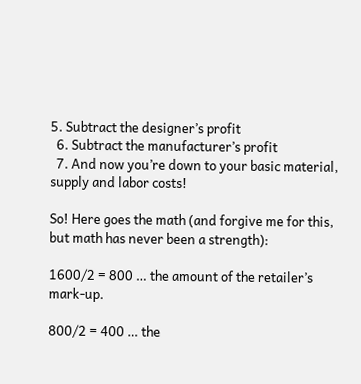5. Subtract the designer’s profit
  6. Subtract the manufacturer’s profit
  7. And now you’re down to your basic material, supply and labor costs!

So! Here goes the math (and forgive me for this, but math has never been a strength):

1600/2 = 800 … the amount of the retailer’s mark-up.

800/2 = 400 … the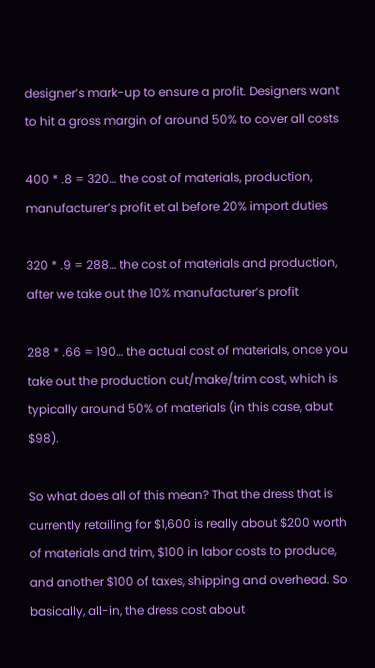designer’s mark-up to ensure a profit. Designers want to hit a gross margin of around 50% to cover all costs

400 * .8 = 320… the cost of materials, production, manufacturer’s profit et al before 20% import duties

320 * .9 = 288… the cost of materials and production, after we take out the 10% manufacturer’s profit

288 * .66 = 190… the actual cost of materials, once you take out the production cut/make/trim cost, which is typically around 50% of materials (in this case, abut $98).

So what does all of this mean? That the dress that is currently retailing for $1,600 is really about $200 worth of materials and trim, $100 in labor costs to produce, and another $100 of taxes, shipping and overhead. So basically, all-in, the dress cost about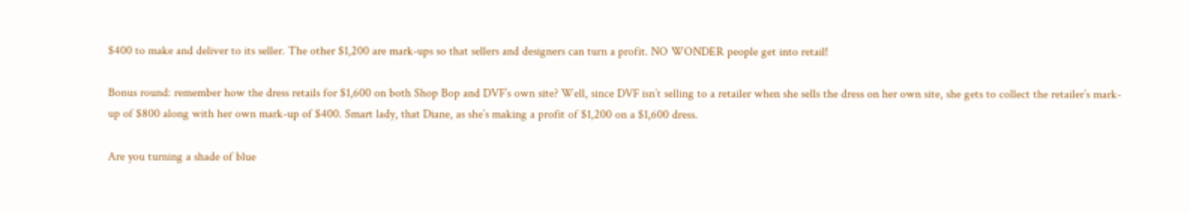$400 to make and deliver to its seller. The other $1,200 are mark-ups so that sellers and designers can turn a profit. NO WONDER people get into retail!

Bonus round: remember how the dress retails for $1,600 on both Shop Bop and DVF’s own site? Well, since DVF isn’t selling to a retailer when she sells the dress on her own site, she gets to collect the retailer’s mark-up of $800 along with her own mark-up of $400. Smart lady, that Diane, as she’s making a profit of $1,200 on a $1,600 dress.

Are you turning a shade of blue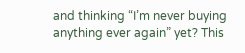and thinking “I’m never buying anything ever again” yet? This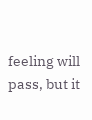feeling will pass, but it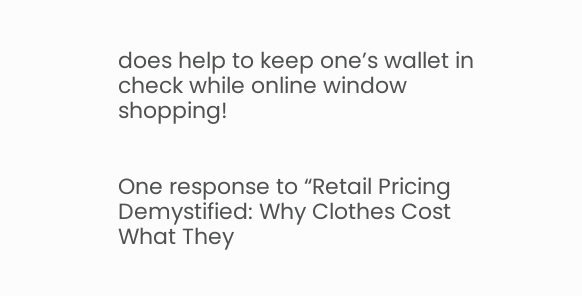does help to keep one’s wallet in check while online window shopping!


One response to “Retail Pricing Demystified: Why Clothes Cost What They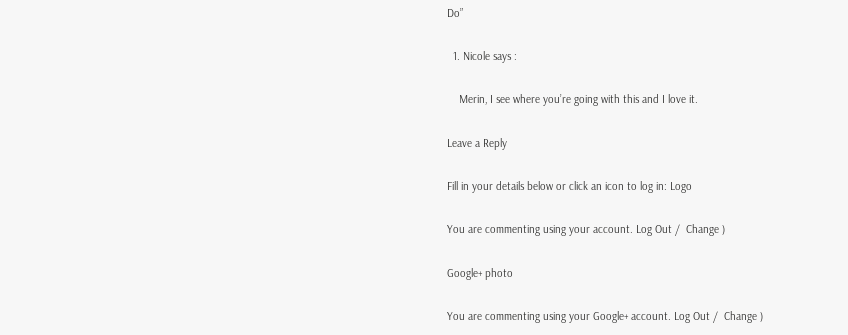Do”

  1. Nicole says :

    Merin, I see where you’re going with this and I love it.

Leave a Reply

Fill in your details below or click an icon to log in: Logo

You are commenting using your account. Log Out /  Change )

Google+ photo

You are commenting using your Google+ account. Log Out /  Change )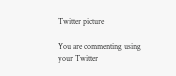Twitter picture

You are commenting using your Twitter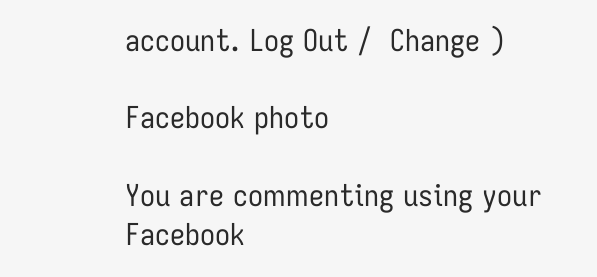account. Log Out /  Change )

Facebook photo

You are commenting using your Facebook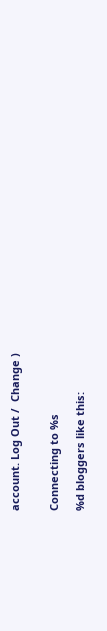account. Log Out /  Change )


Connecting to %s

%d bloggers like this: